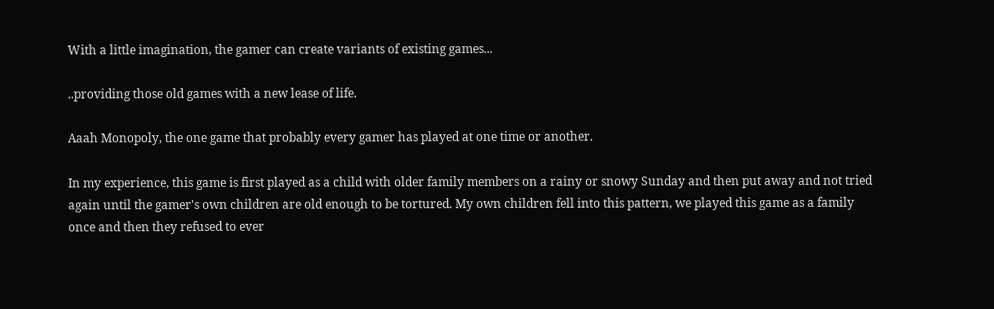With a little imagination, the gamer can create variants of existing games...

..providing those old games with a new lease of life.

Aaah Monopoly, the one game that probably every gamer has played at one time or another.

In my experience, this game is first played as a child with older family members on a rainy or snowy Sunday and then put away and not tried again until the gamer's own children are old enough to be tortured. My own children fell into this pattern, we played this game as a family once and then they refused to ever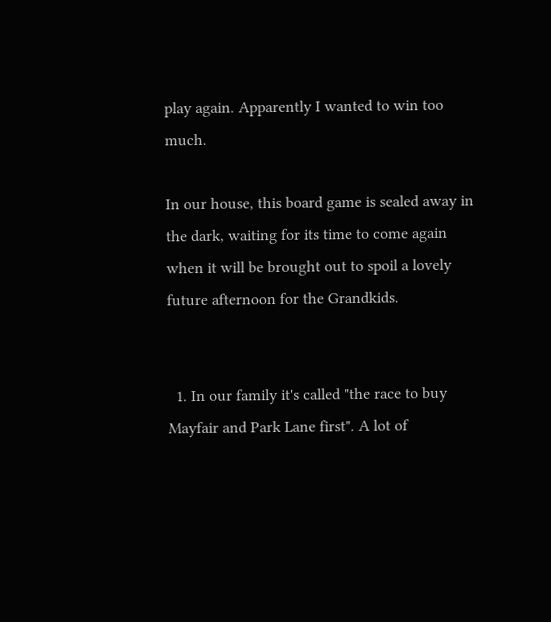play again. Apparently I wanted to win too much.

In our house, this board game is sealed away in the dark, waiting for its time to come again when it will be brought out to spoil a lovely future afternoon for the Grandkids.


  1. In our family it's called "the race to buy Mayfair and Park Lane first". A lot of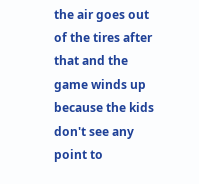the air goes out of the tires after that and the game winds up because the kids don't see any point to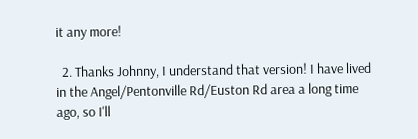it any more!

  2. Thanks Johnny, I understand that version! I have lived in the Angel/Pentonville Rd/Euston Rd area a long time ago, so I'll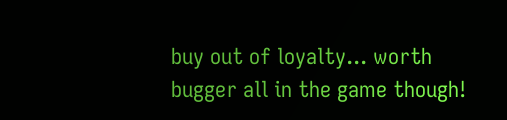buy out of loyalty... worth bugger all in the game though!